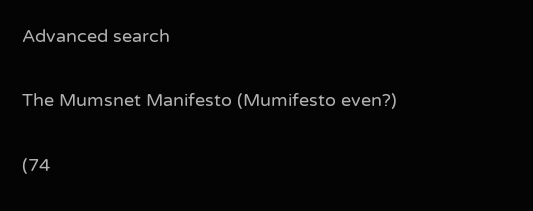Advanced search

The Mumsnet Manifesto (Mumifesto even?)

(74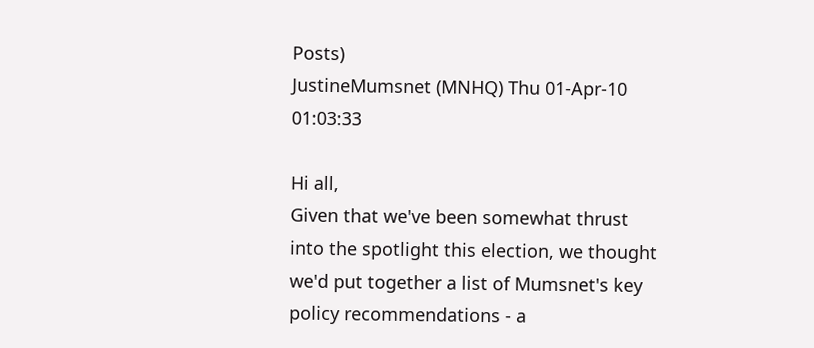Posts)
JustineMumsnet (MNHQ) Thu 01-Apr-10 01:03:33

Hi all,
Given that we've been somewhat thrust into the spotlight this election, we thought we'd put together a list of Mumsnet's key policy recommendations - a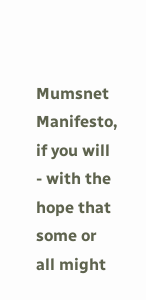Mumsnet Manifesto, if you will - with the hope that some or all might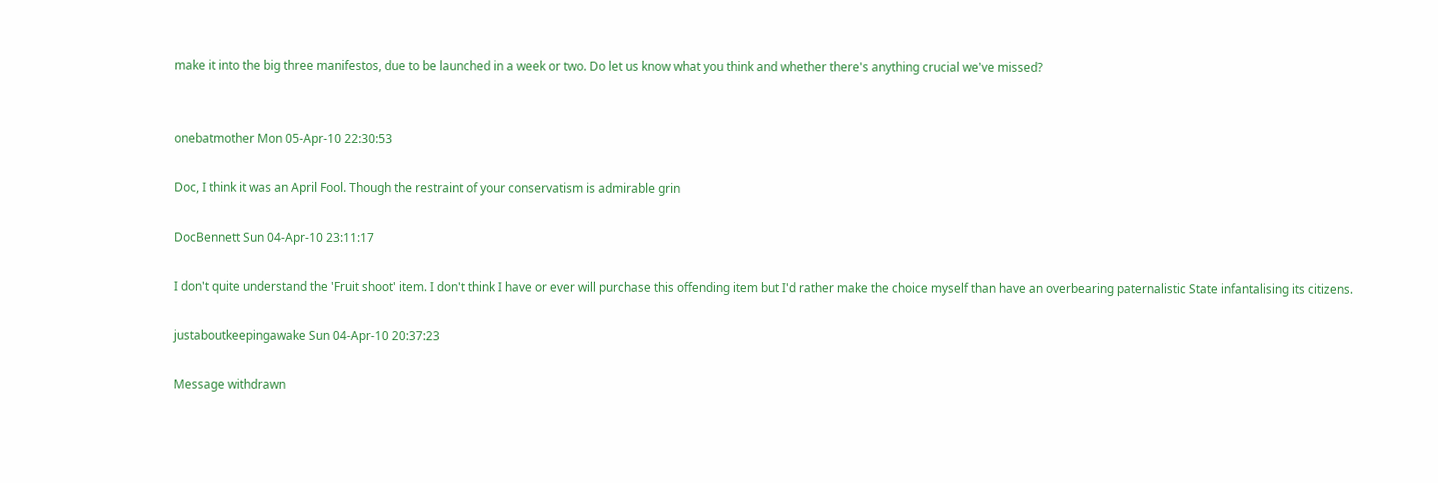make it into the big three manifestos, due to be launched in a week or two. Do let us know what you think and whether there's anything crucial we've missed?


onebatmother Mon 05-Apr-10 22:30:53

Doc, I think it was an April Fool. Though the restraint of your conservatism is admirable grin

DocBennett Sun 04-Apr-10 23:11:17

I don't quite understand the 'Fruit shoot' item. I don't think I have or ever will purchase this offending item but I'd rather make the choice myself than have an overbearing paternalistic State infantalising its citizens.

justaboutkeepingawake Sun 04-Apr-10 20:37:23

Message withdrawn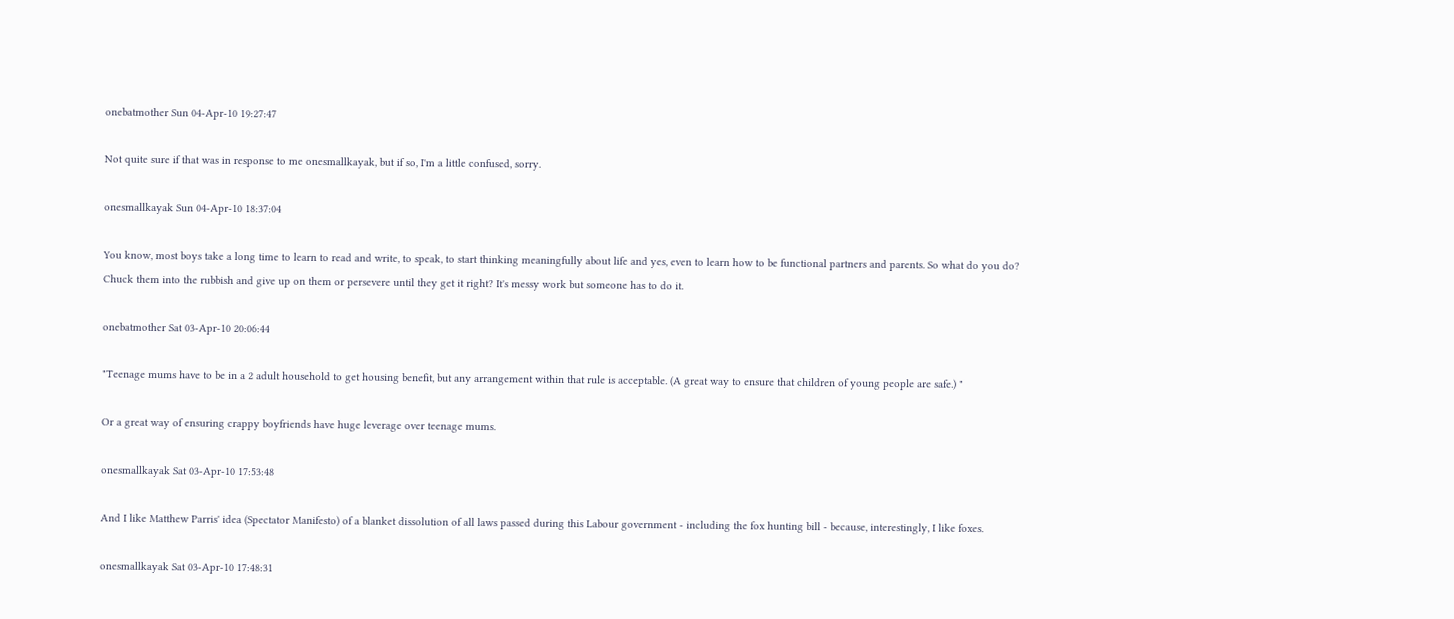onebatmother Sun 04-Apr-10 19:27:47

Not quite sure if that was in response to me onesmallkayak, but if so, I'm a little confused, sorry.

onesmallkayak Sun 04-Apr-10 18:37:04

You know, most boys take a long time to learn to read and write, to speak, to start thinking meaningfully about life and yes, even to learn how to be functional partners and parents. So what do you do? Chuck them into the rubbish and give up on them or persevere until they get it right? It's messy work but someone has to do it.

onebatmother Sat 03-Apr-10 20:06:44

"Teenage mums have to be in a 2 adult household to get housing benefit, but any arrangement within that rule is acceptable. (A great way to ensure that children of young people are safe.) "

Or a great way of ensuring crappy boyfriends have huge leverage over teenage mums.

onesmallkayak Sat 03-Apr-10 17:53:48

And I like Matthew Parris' idea (Spectator Manifesto) of a blanket dissolution of all laws passed during this Labour government - including the fox hunting bill - because, interestingly, I like foxes.

onesmallkayak Sat 03-Apr-10 17:48:31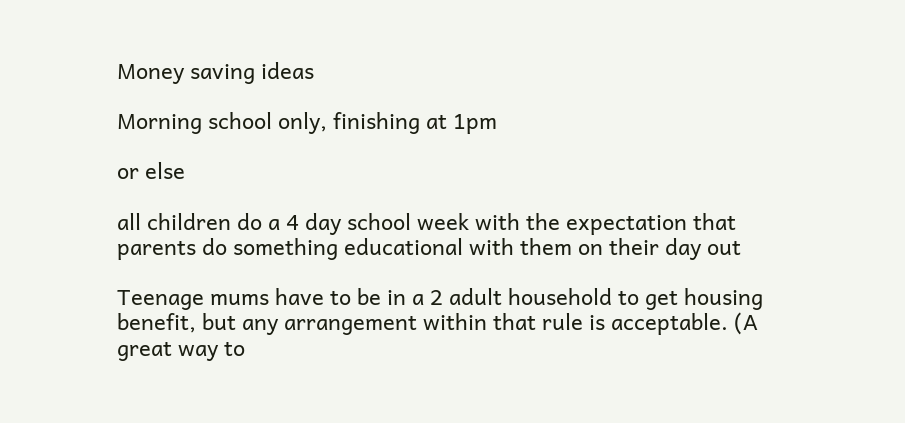Money saving ideas

Morning school only, finishing at 1pm

or else

all children do a 4 day school week with the expectation that parents do something educational with them on their day out

Teenage mums have to be in a 2 adult household to get housing benefit, but any arrangement within that rule is acceptable. (A great way to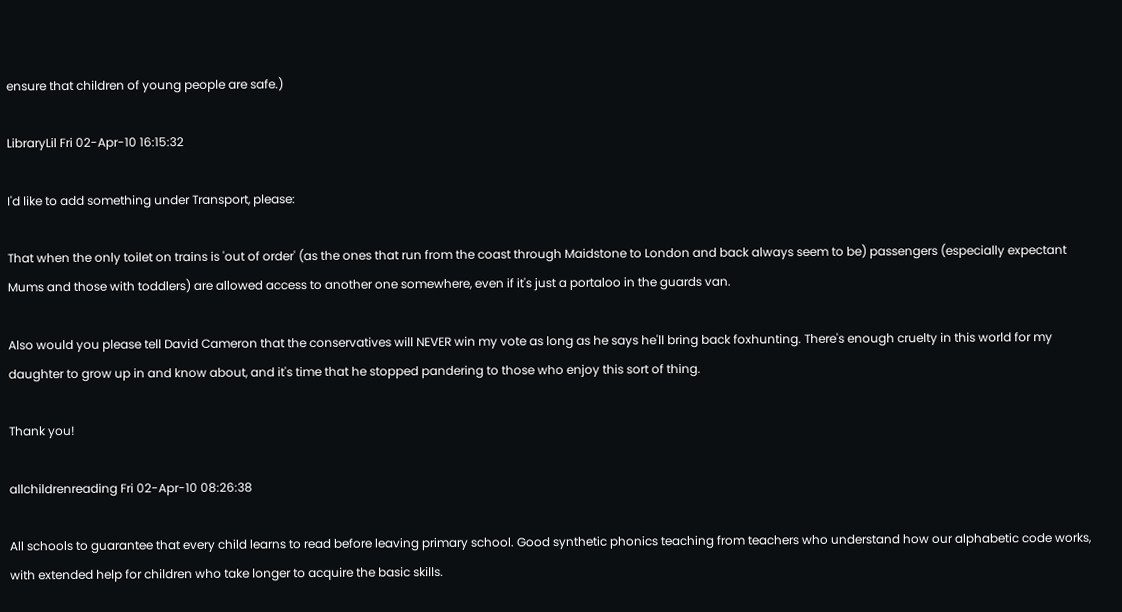ensure that children of young people are safe.)

LibraryLil Fri 02-Apr-10 16:15:32

I'd like to add something under Transport, please:

That when the only toilet on trains is 'out of order' (as the ones that run from the coast through Maidstone to London and back always seem to be) passengers (especially expectant Mums and those with toddlers) are allowed access to another one somewhere, even if it's just a portaloo in the guards van.

Also would you please tell David Cameron that the conservatives will NEVER win my vote as long as he says he'll bring back foxhunting. There's enough cruelty in this world for my daughter to grow up in and know about, and it's time that he stopped pandering to those who enjoy this sort of thing.

Thank you!

allchildrenreading Fri 02-Apr-10 08:26:38

All schools to guarantee that every child learns to read before leaving primary school. Good synthetic phonics teaching from teachers who understand how our alphabetic code works, with extended help for children who take longer to acquire the basic skills.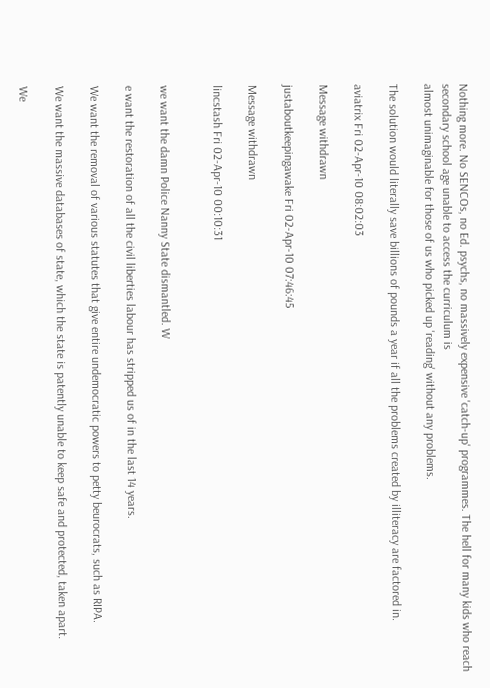Nothing more. No SENCOs, no Ed. psychs, no massively expensive 'catch-up' programmes. The hell for many kids who reach secondary school age unable to access the curriculum is
almost unimaginable for those of us who picked up 'reading' without any problems.

The solution would literally save billions of pounds a year if all the problems created by illiteracy are factored in.

aviatrix Fri 02-Apr-10 08:02:03

Message withdrawn

justaboutkeepingawake Fri 02-Apr-10 07:46:45

Message withdrawn

lincstash Fri 02-Apr-10 00:10:31


we want the damn Police Nanny State dismantled. W

e want the restoration of all the civil liberties labour has stripped us of in the last 14 years.

We want the removal of various statutes that give entire undemocratic powers to petty beurocrats, such as RIPA.

We want the massive databases of state, which the state is patently unable to keep safe and protected, taken apart.

We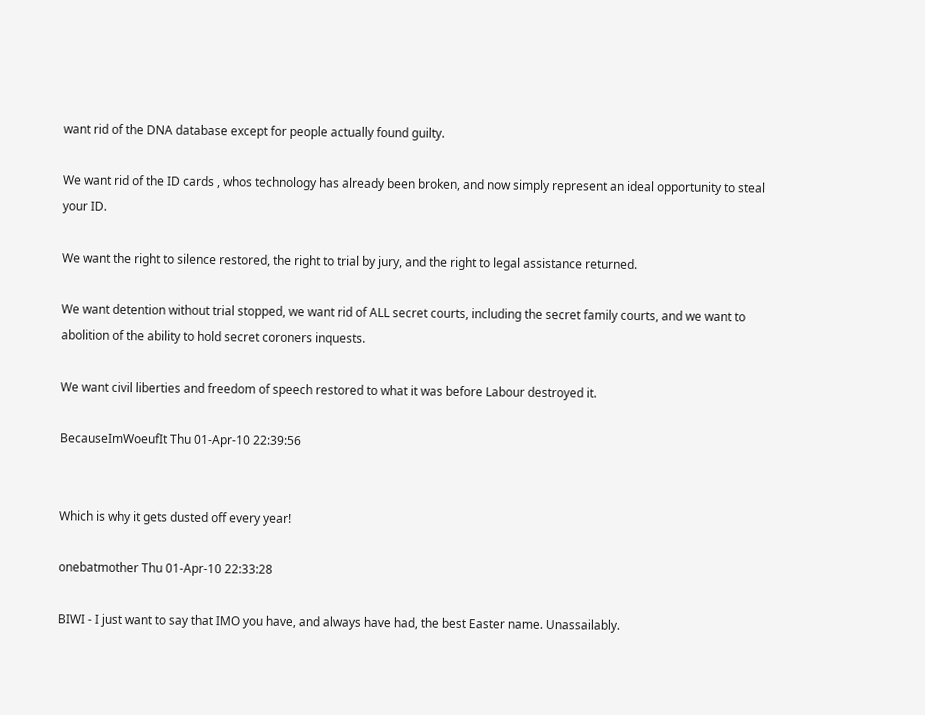want rid of the DNA database except for people actually found guilty.

We want rid of the ID cards , whos technology has already been broken, and now simply represent an ideal opportunity to steal your ID.

We want the right to silence restored, the right to trial by jury, and the right to legal assistance returned.

We want detention without trial stopped, we want rid of ALL secret courts, including the secret family courts, and we want to abolition of the ability to hold secret coroners inquests.

We want civil liberties and freedom of speech restored to what it was before Labour destroyed it.

BecauseImWoeufIt Thu 01-Apr-10 22:39:56


Which is why it gets dusted off every year!

onebatmother Thu 01-Apr-10 22:33:28

BIWI - I just want to say that IMO you have, and always have had, the best Easter name. Unassailably.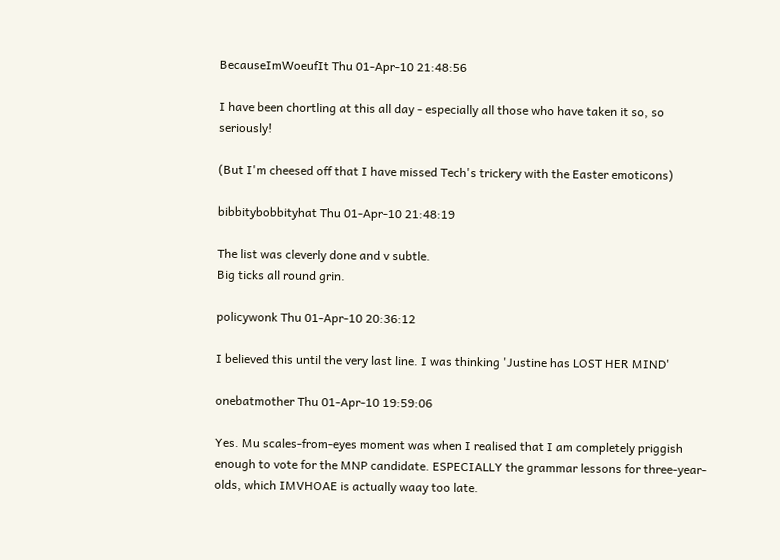BecauseImWoeufIt Thu 01-Apr-10 21:48:56

I have been chortling at this all day - especially all those who have taken it so, so seriously!

(But I'm cheesed off that I have missed Tech's trickery with the Easter emoticons)

bibbitybobbityhat Thu 01-Apr-10 21:48:19

The list was cleverly done and v subtle.
Big ticks all round grin.

policywonk Thu 01-Apr-10 20:36:12

I believed this until the very last line. I was thinking 'Justine has LOST HER MIND'

onebatmother Thu 01-Apr-10 19:59:06

Yes. Mu scales-from-eyes moment was when I realised that I am completely priggish enough to vote for the MNP candidate. ESPECIALLY the grammar lessons for three-year-olds, which IMVHOAE is actually waay too late.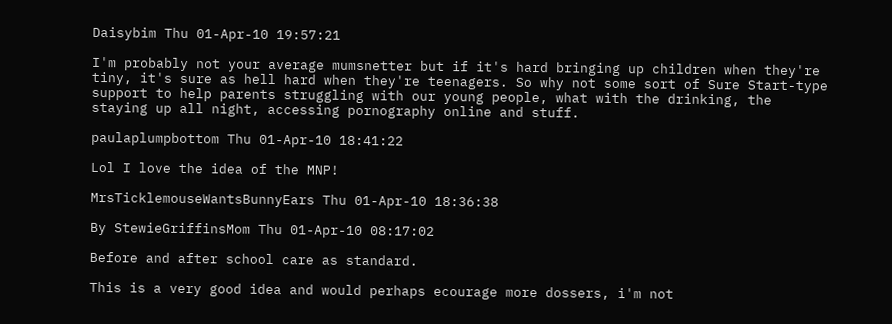Daisybim Thu 01-Apr-10 19:57:21

I'm probably not your average mumsnetter but if it's hard bringing up children when they're tiny, it's sure as hell hard when they're teenagers. So why not some sort of Sure Start-type support to help parents struggling with our young people, what with the drinking, the staying up all night, accessing pornography online and stuff.

paulaplumpbottom Thu 01-Apr-10 18:41:22

Lol I love the idea of the MNP!

MrsTicklemouseWantsBunnyEars Thu 01-Apr-10 18:36:38

By StewieGriffinsMom Thu 01-Apr-10 08:17:02

Before and after school care as standard.

This is a very good idea and would perhaps ecourage more dossers, i'm not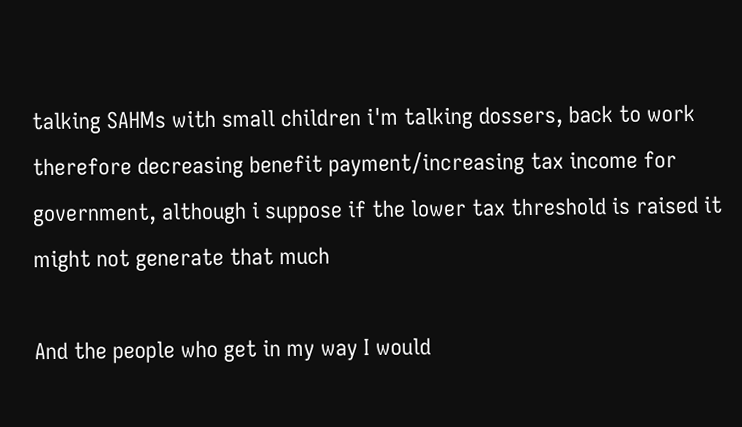talking SAHMs with small children i'm talking dossers, back to work therefore decreasing benefit payment/increasing tax income for government, although i suppose if the lower tax threshold is raised it might not generate that much

And the people who get in my way I would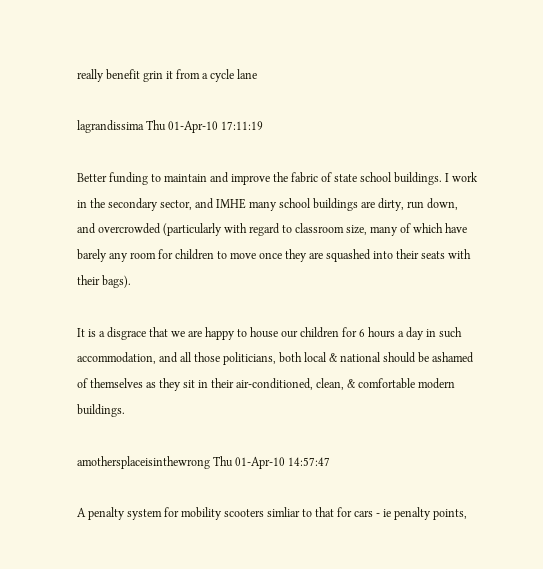really benefit grin it from a cycle lane

lagrandissima Thu 01-Apr-10 17:11:19

Better funding to maintain and improve the fabric of state school buildings. I work in the secondary sector, and IMHE many school buildings are dirty, run down, and overcrowded (particularly with regard to classroom size, many of which have barely any room for children to move once they are squashed into their seats with their bags).

It is a disgrace that we are happy to house our children for 6 hours a day in such accommodation, and all those politicians, both local & national should be ashamed of themselves as they sit in their air-conditioned, clean, & comfortable modern buildings.

amothersplaceisinthewrong Thu 01-Apr-10 14:57:47

A penalty system for mobility scooters simliar to that for cars - ie penalty points,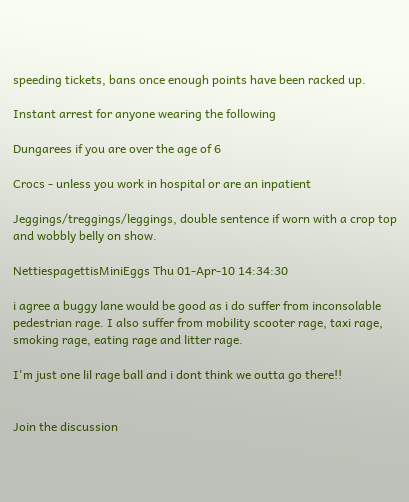speeding tickets, bans once enough points have been racked up.

Instant arrest for anyone wearing the following

Dungarees if you are over the age of 6

Crocs - unless you work in hospital or are an inpatient

Jeggings/treggings/leggings, double sentence if worn with a crop top and wobbly belly on show.

NettiespagettisMiniEggs Thu 01-Apr-10 14:34:30

i agree a buggy lane would be good as i do suffer from inconsolable pedestrian rage. I also suffer from mobility scooter rage, taxi rage, smoking rage, eating rage and litter rage.

I'm just one lil rage ball and i dont think we outta go there!!


Join the discussion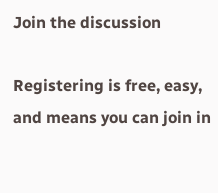Join the discussion

Registering is free, easy, and means you can join in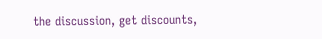the discussion, get discounts,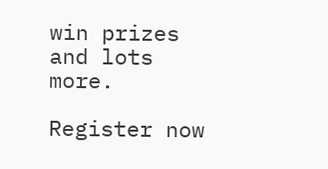win prizes and lots more.

Register now